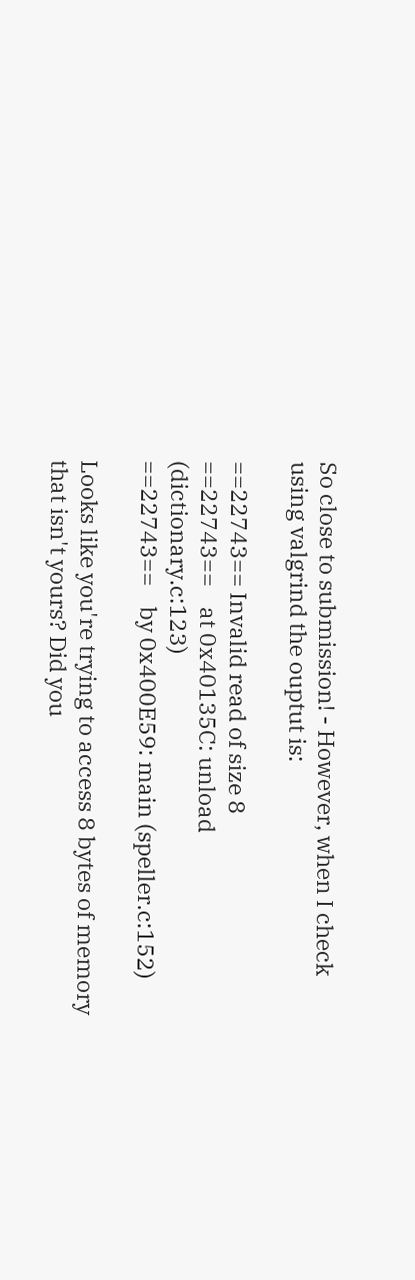So close to submission! - However, when I check using valgrind the ouptut is:

==22743== Invalid read of size 8
==22743==    at 0x40135C: unload (dictionary.c:123)
==22743==    by 0x400E59: main (speller.c:152)

Looks like you're trying to access 8 bytes of memory that isn't yours? Did you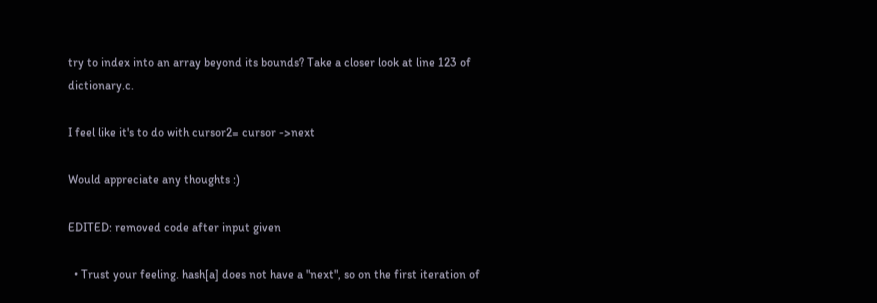try to index into an array beyond its bounds? Take a closer look at line 123 of dictionary.c.

I feel like it's to do with cursor2= cursor ->next

Would appreciate any thoughts :)

EDITED: removed code after input given

  • Trust your feeling. hash[a] does not have a "next", so on the first iteration of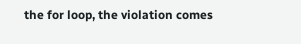the for loop, the violation comes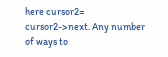here cursor2= cursor2->next. Any number of ways to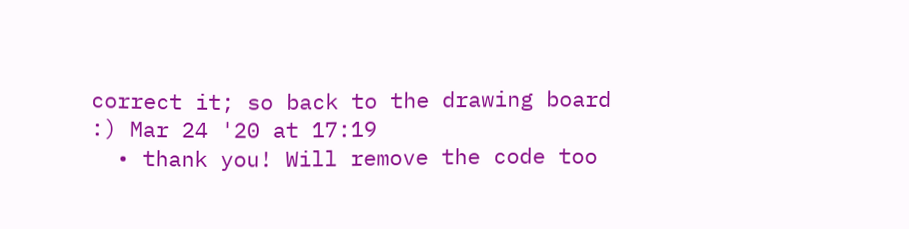correct it; so back to the drawing board :) Mar 24 '20 at 17:19
  • thank you! Will remove the code too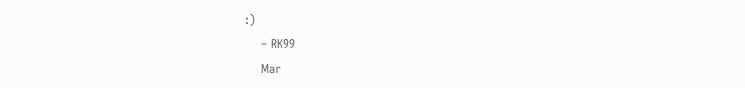:)
    – RK99
    Mar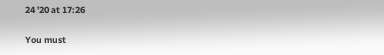24 '20 at 17:26

You must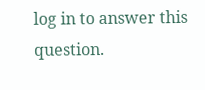log in to answer this question.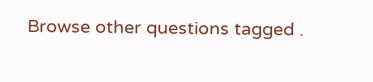Browse other questions tagged .